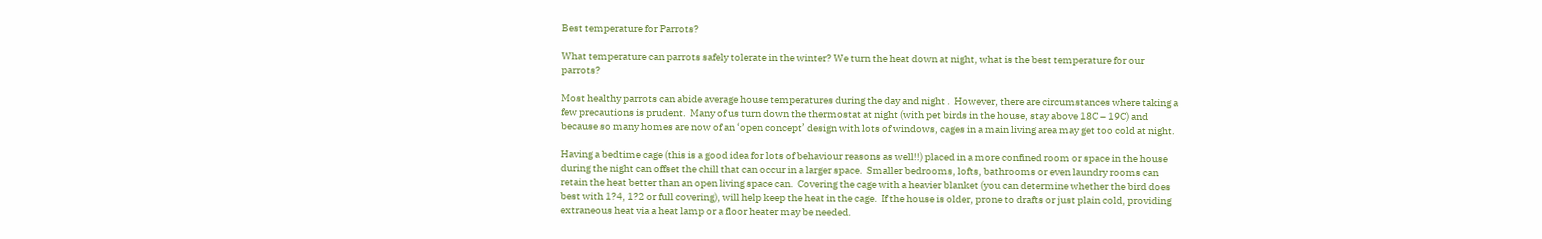Best temperature for Parrots?

What temperature can parrots safely tolerate in the winter? We turn the heat down at night, what is the best temperature for our parrots?

Most healthy parrots can abide average house temperatures during the day and night .  However, there are circumstances where taking a few precautions is prudent.  Many of us turn down the thermostat at night (with pet birds in the house, stay above 18C – 19C) and because so many homes are now of an ‘open concept’ design with lots of windows, cages in a main living area may get too cold at night.

Having a bedtime cage (this is a good idea for lots of behaviour reasons as well!!) placed in a more confined room or space in the house during the night can offset the chill that can occur in a larger space.  Smaller bedrooms, lofts, bathrooms or even laundry rooms can retain the heat better than an open living space can.  Covering the cage with a heavier blanket (you can determine whether the bird does best with 1?4, 1?2 or full covering), will help keep the heat in the cage.  If the house is older, prone to drafts or just plain cold, providing extraneous heat via a heat lamp or a floor heater may be needed.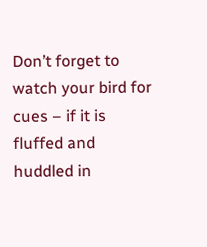Don’t forget to watch your bird for cues – if it is fluffed and huddled in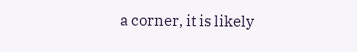a corner, it is likely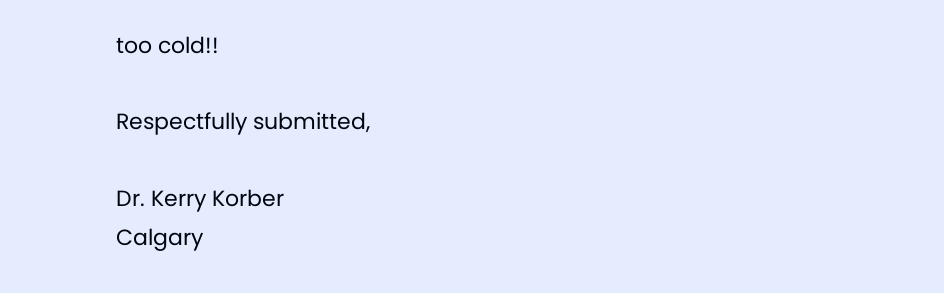too cold!!

Respectfully submitted,

Dr. Kerry Korber
Calgary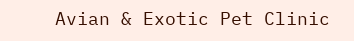Avian & Exotic Pet Clinic